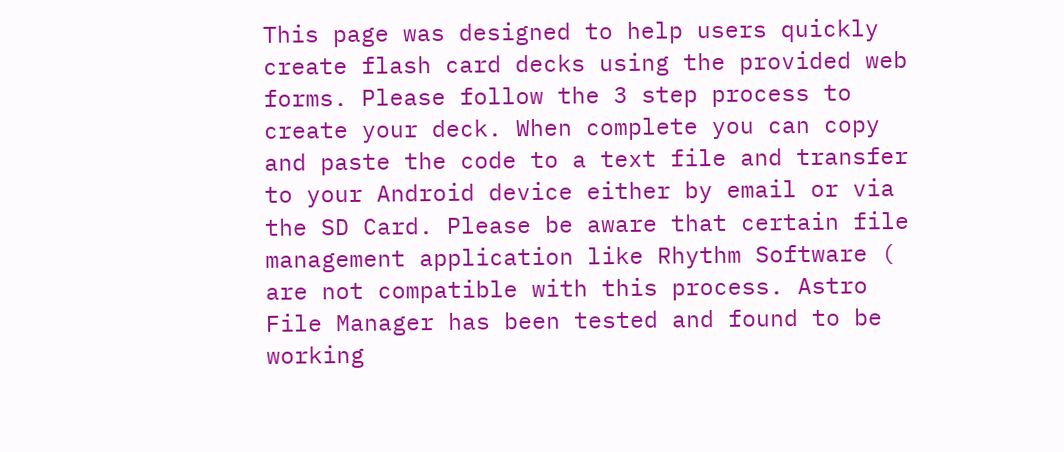This page was designed to help users quickly create flash card decks using the provided web forms. Please follow the 3 step process to create your deck. When complete you can copy and paste the code to a text file and transfer to your Android device either by email or via the SD Card. Please be aware that certain file management application like Rhythm Software ( are not compatible with this process. Astro File Manager has been tested and found to be working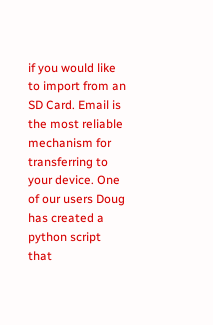if you would like to import from an SD Card. Email is the most reliable mechanism for transferring to your device. One of our users Doug has created a python script that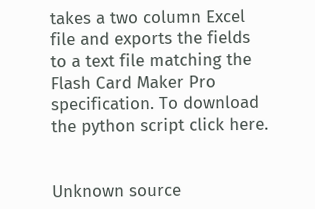takes a two column Excel file and exports the fields to a text file matching the Flash Card Maker Pro specification. To download the python script click here.


Unknown source